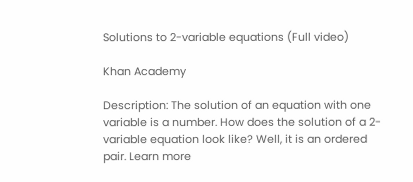Solutions to 2-variable equations (Full video)

Khan Academy

Description: The solution of an equation with one variable is a number. How does the solution of a 2-variable equation look like? Well, it is an ordered pair. Learn more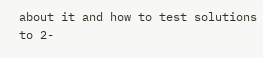about it and how to test solutions to 2-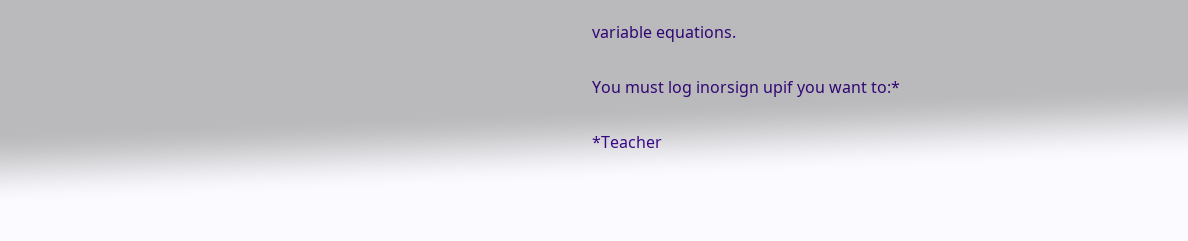variable equations.

You must log inorsign upif you want to:*

*Teacher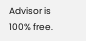Advisor is 100% free.